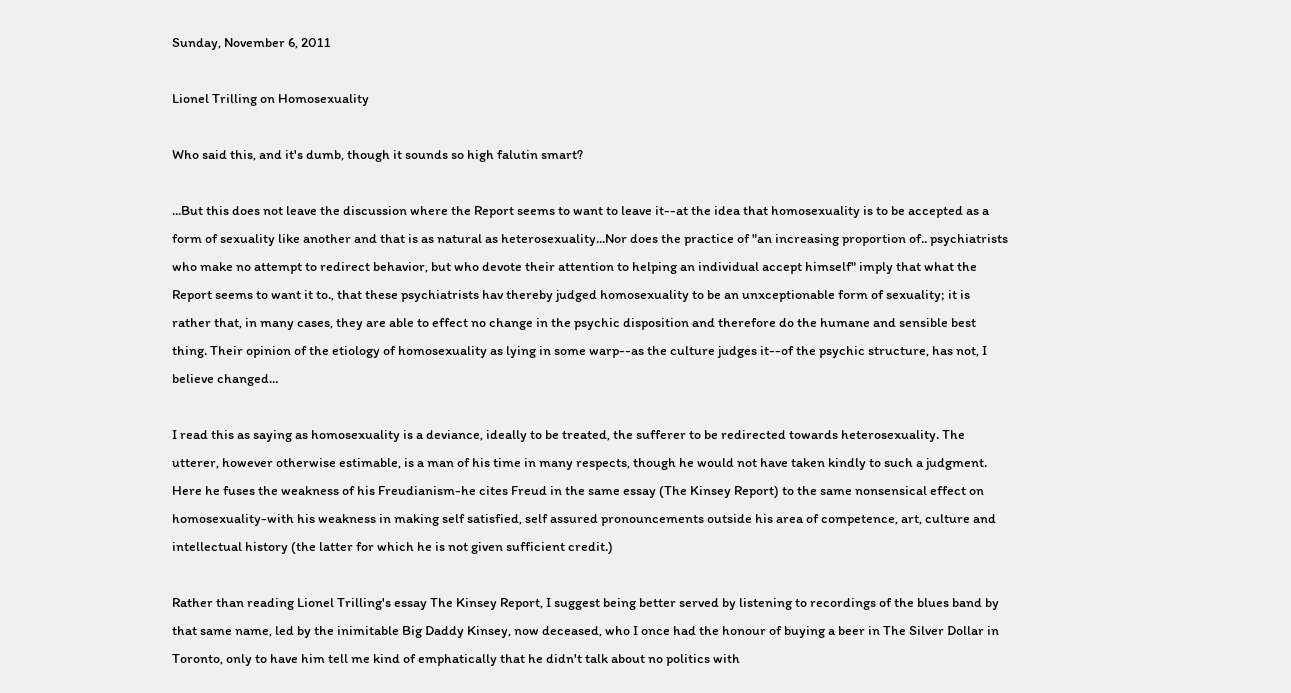Sunday, November 6, 2011

Lionel Trilling on Homosexuality

Who said this, and it's dumb, though it sounds so high falutin smart?

...But this does not leave the discussion where the Report seems to want to leave it--at the idea that homosexuality is to be accepted as a form of sexuality like another and that is as natural as heterosexuality...Nor does the practice of "an increasing proportion of.. psychiatrists who make no attempt to redirect behavior, but who devote their attention to helping an individual accept himself" imply that what the Report seems to want it to., that these psychiatrists hav thereby judged homosexuality to be an unxceptionable form of sexuality; it is rather that, in many cases, they are able to effect no change in the psychic disposition and therefore do the humane and sensible best thing. Their opinion of the etiology of homosexuality as lying in some warp--as the culture judges it--of the psychic structure, has not, I believe changed...

I read this as saying as homosexuality is a deviance, ideally to be treated, the sufferer to be redirected towards heterosexuality. The utterer, however otherwise estimable, is a man of his time in many respects, though he would not have taken kindly to such a judgment. Here he fuses the weakness of his Freudianism-he cites Freud in the same essay (The Kinsey Report) to the same nonsensical effect on homosexuality-with his weakness in making self satisfied, self assured pronouncements outside his area of competence, art, culture and intellectual history (the latter for which he is not given sufficient credit.)

Rather than reading Lionel Trilling's essay The Kinsey Report, I suggest being better served by listening to recordings of the blues band by that same name, led by the inimitable Big Daddy Kinsey, now deceased, who I once had the honour of buying a beer in The Silver Dollar in Toronto, only to have him tell me kind of emphatically that he didn't talk about no politics with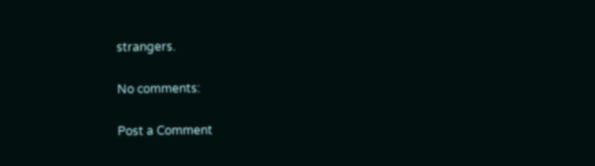strangers.

No comments:

Post a Comment